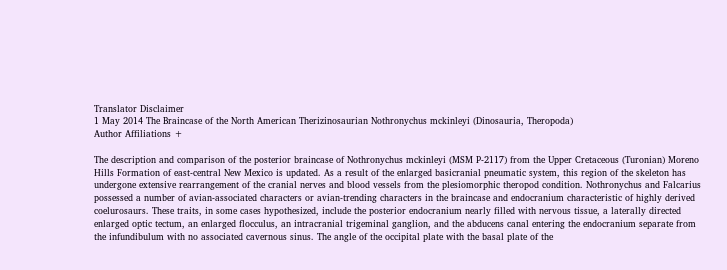Translator Disclaimer
1 May 2014 The Braincase of the North American Therizinosaurian Nothronychus mckinleyi (Dinosauria, Theropoda)
Author Affiliations +

The description and comparison of the posterior braincase of Nothronychus mckinleyi (MSM P-2117) from the Upper Cretaceous (Turonian) Moreno Hills Formation of east-central New Mexico is updated. As a result of the enlarged basicranial pneumatic system, this region of the skeleton has undergone extensive rearrangement of the cranial nerves and blood vessels from the plesiomorphic theropod condition. Nothronychus and Falcarius possessed a number of avian-associated characters or avian-trending characters in the braincase and endocranium characteristic of highly derived coelurosaurs. These traits, in some cases hypothesized, include the posterior endocranium nearly filled with nervous tissue, a laterally directed enlarged optic tectum, an enlarged flocculus, an intracranial trigeminal ganglion, and the abducens canal entering the endocranium separate from the infundibulum with no associated cavernous sinus. The angle of the occipital plate with the basal plate of the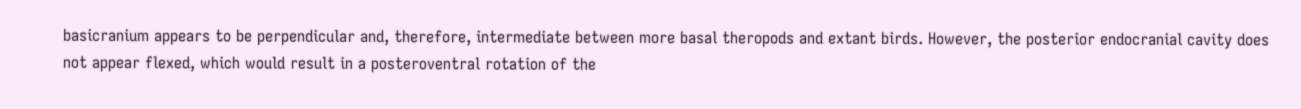basicranium appears to be perpendicular and, therefore, intermediate between more basal theropods and extant birds. However, the posterior endocranial cavity does not appear flexed, which would result in a posteroventral rotation of the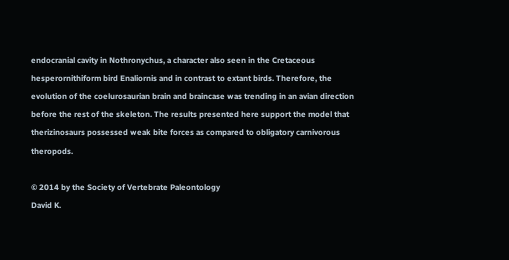endocranial cavity in Nothronychus, a character also seen in the Cretaceous hesperornithiform bird Enaliornis and in contrast to extant birds. Therefore, the evolution of the coelurosaurian brain and braincase was trending in an avian direction before the rest of the skeleton. The results presented here support the model that therizinosaurs possessed weak bite forces as compared to obligatory carnivorous theropods.

© 2014 by the Society of Vertebrate Paleontology
David K.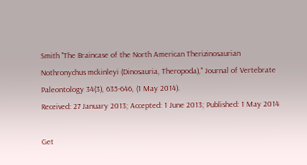Smith "The Braincase of the North American Therizinosaurian Nothronychus mckinleyi (Dinosauria, Theropoda)," Journal of Vertebrate Paleontology 34(3), 635-646, (1 May 2014).
Received: 27 January 2013; Accepted: 1 June 2013; Published: 1 May 2014

Get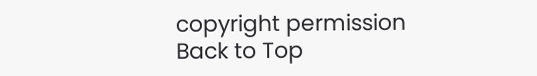copyright permission
Back to Top